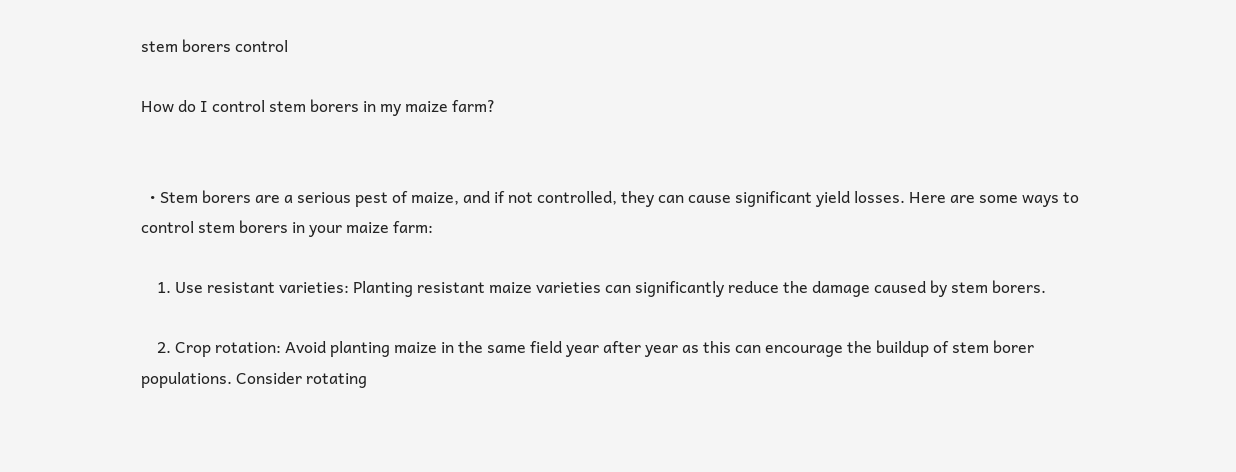stem borers control

How do I control stem borers in my maize farm?


  • Stem borers are a serious pest of maize, and if not controlled, they can cause significant yield losses. Here are some ways to control stem borers in your maize farm:

    1. Use resistant varieties: Planting resistant maize varieties can significantly reduce the damage caused by stem borers.

    2. Crop rotation: Avoid planting maize in the same field year after year as this can encourage the buildup of stem borer populations. Consider rotating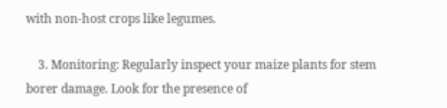with non-host crops like legumes.

    3. Monitoring: Regularly inspect your maize plants for stem borer damage. Look for the presence of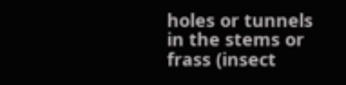holes or tunnels in the stems or frass (insect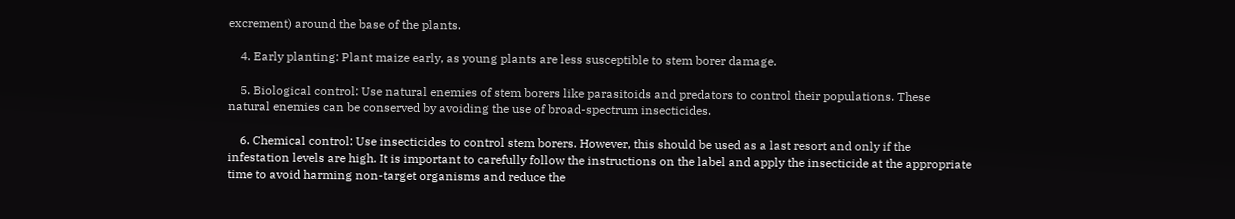excrement) around the base of the plants.

    4. Early planting: Plant maize early, as young plants are less susceptible to stem borer damage.

    5. Biological control: Use natural enemies of stem borers like parasitoids and predators to control their populations. These natural enemies can be conserved by avoiding the use of broad-spectrum insecticides.

    6. Chemical control: Use insecticides to control stem borers. However, this should be used as a last resort and only if the infestation levels are high. It is important to carefully follow the instructions on the label and apply the insecticide at the appropriate time to avoid harming non-target organisms and reduce the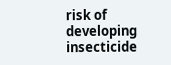risk of developing insecticide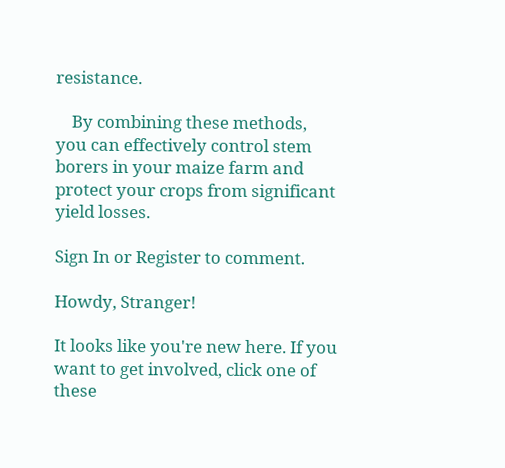resistance.

    By combining these methods, you can effectively control stem borers in your maize farm and protect your crops from significant yield losses.

Sign In or Register to comment.

Howdy, Stranger!

It looks like you're new here. If you want to get involved, click one of these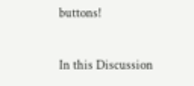buttons!

In this Discussion